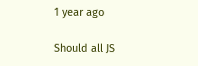1 year ago

Should all JS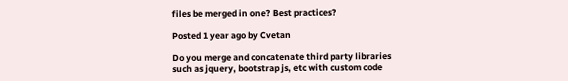files be merged in one? Best practices?

Posted 1 year ago by Cvetan

Do you merge and concatenate third party libraries such as jquery, bootstrap js, etc with custom code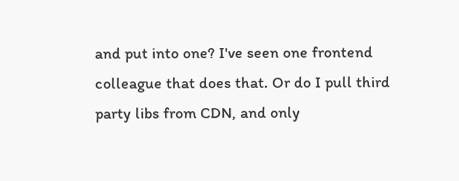and put into one? I've seen one frontend colleague that does that. Or do I pull third party libs from CDN, and only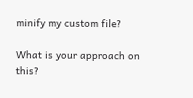minify my custom file?

What is your approach on this?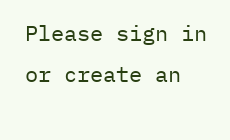Please sign in or create an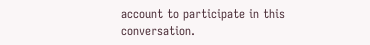account to participate in this conversation.